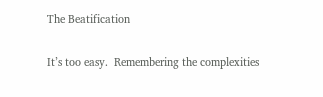The Beatification

It’s too easy.  Remembering the complexities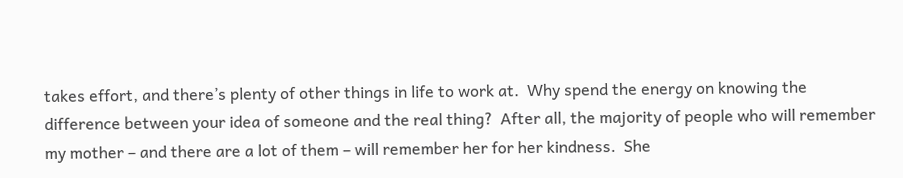takes effort, and there’s plenty of other things in life to work at.  Why spend the energy on knowing the difference between your idea of someone and the real thing?  After all, the majority of people who will remember my mother – and there are a lot of them – will remember her for her kindness.  She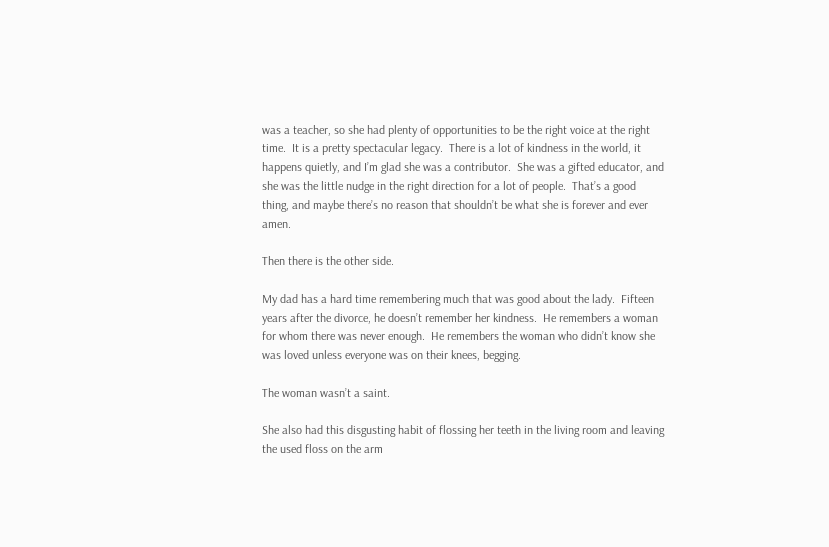was a teacher, so she had plenty of opportunities to be the right voice at the right time.  It is a pretty spectacular legacy.  There is a lot of kindness in the world, it happens quietly, and I’m glad she was a contributor.  She was a gifted educator, and she was the little nudge in the right direction for a lot of people.  That’s a good thing, and maybe there’s no reason that shouldn’t be what she is forever and ever amen.

Then there is the other side.

My dad has a hard time remembering much that was good about the lady.  Fifteen years after the divorce, he doesn’t remember her kindness.  He remembers a woman for whom there was never enough.  He remembers the woman who didn’t know she was loved unless everyone was on their knees, begging.

The woman wasn’t a saint.

She also had this disgusting habit of flossing her teeth in the living room and leaving the used floss on the arm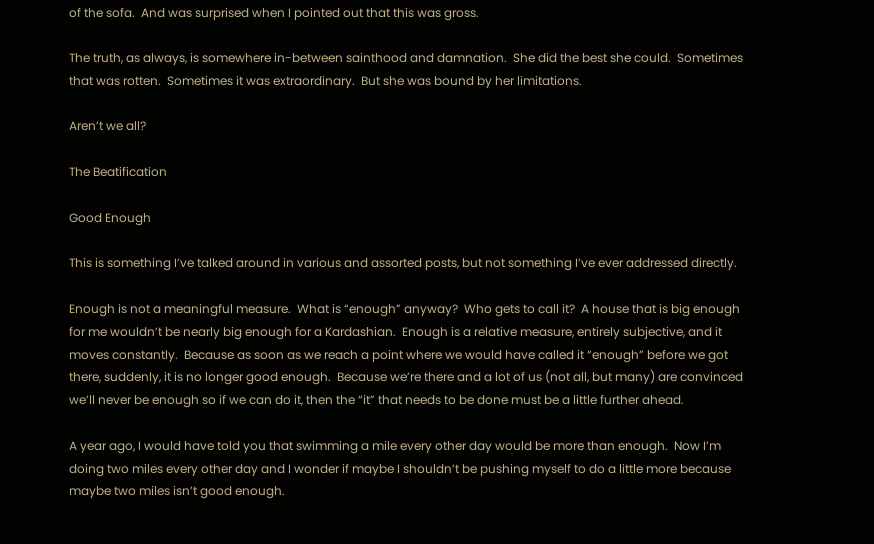of the sofa.  And was surprised when I pointed out that this was gross.

The truth, as always, is somewhere in-between sainthood and damnation.  She did the best she could.  Sometimes that was rotten.  Sometimes it was extraordinary.  But she was bound by her limitations.

Aren’t we all?

The Beatification

Good Enough

This is something I’ve talked around in various and assorted posts, but not something I’ve ever addressed directly.

Enough is not a meaningful measure.  What is “enough” anyway?  Who gets to call it?  A house that is big enough for me wouldn’t be nearly big enough for a Kardashian.  Enough is a relative measure, entirely subjective, and it moves constantly.  Because as soon as we reach a point where we would have called it “enough” before we got there, suddenly, it is no longer good enough.  Because we’re there and a lot of us (not all, but many) are convinced we’ll never be enough so if we can do it, then the “it” that needs to be done must be a little further ahead.

A year ago, I would have told you that swimming a mile every other day would be more than enough.  Now I’m doing two miles every other day and I wonder if maybe I shouldn’t be pushing myself to do a little more because maybe two miles isn’t good enough.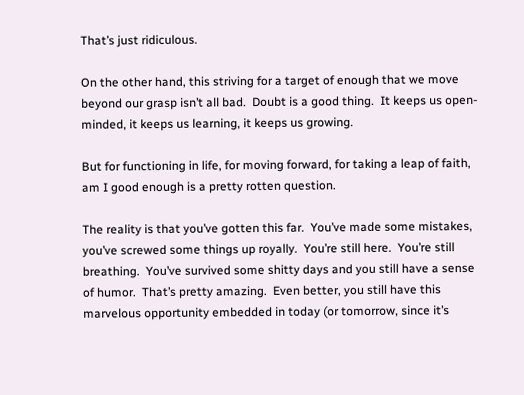That’s just ridiculous.

On the other hand, this striving for a target of enough that we move beyond our grasp isn’t all bad.  Doubt is a good thing.  It keeps us open-minded, it keeps us learning, it keeps us growing.

But for functioning in life, for moving forward, for taking a leap of faith, am I good enough is a pretty rotten question.

The reality is that you’ve gotten this far.  You’ve made some mistakes, you’ve screwed some things up royally.  You’re still here.  You’re still breathing.  You’ve survived some shitty days and you still have a sense of humor.  That’s pretty amazing.  Even better, you still have this marvelous opportunity embedded in today (or tomorrow, since it’s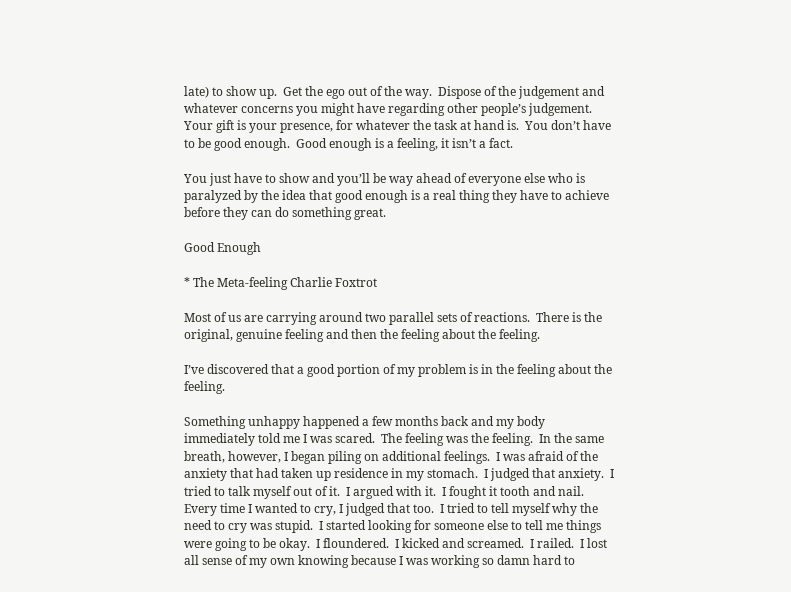late) to show up.  Get the ego out of the way.  Dispose of the judgement and whatever concerns you might have regarding other people’s judgement.  Your gift is your presence, for whatever the task at hand is.  You don’t have to be good enough.  Good enough is a feeling, it isn’t a fact.

You just have to show and you’ll be way ahead of everyone else who is paralyzed by the idea that good enough is a real thing they have to achieve before they can do something great.

Good Enough

* The Meta-feeling Charlie Foxtrot

Most of us are carrying around two parallel sets of reactions.  There is the original, genuine feeling and then the feeling about the feeling.

I’ve discovered that a good portion of my problem is in the feeling about the feeling.

Something unhappy happened a few months back and my body immediately told me I was scared.  The feeling was the feeling.  In the same breath, however, I began piling on additional feelings.  I was afraid of the anxiety that had taken up residence in my stomach.  I judged that anxiety.  I tried to talk myself out of it.  I argued with it.  I fought it tooth and nail.  Every time I wanted to cry, I judged that too.  I tried to tell myself why the need to cry was stupid.  I started looking for someone else to tell me things were going to be okay.  I floundered.  I kicked and screamed.  I railed.  I lost all sense of my own knowing because I was working so damn hard to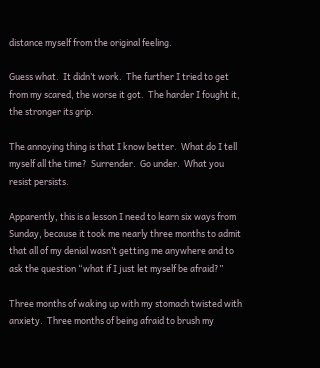distance myself from the original feeling.

Guess what.  It didn’t work.  The further I tried to get from my scared, the worse it got.  The harder I fought it, the stronger its grip.

The annoying thing is that I know better.  What do I tell myself all the time?  Surrender.  Go under.  What you resist persists.

Apparently, this is a lesson I need to learn six ways from Sunday, because it took me nearly three months to admit that all of my denial wasn’t getting me anywhere and to ask the question “what if I just let myself be afraid?”

Three months of waking up with my stomach twisted with anxiety.  Three months of being afraid to brush my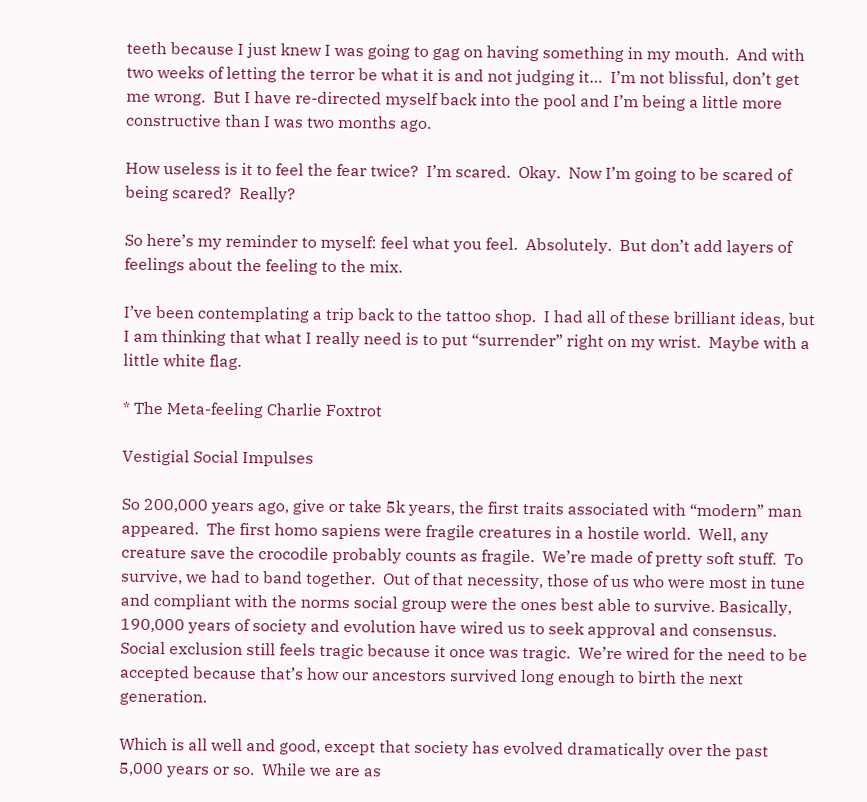teeth because I just knew I was going to gag on having something in my mouth.  And with two weeks of letting the terror be what it is and not judging it…  I’m not blissful, don’t get me wrong.  But I have re-directed myself back into the pool and I’m being a little more constructive than I was two months ago.

How useless is it to feel the fear twice?  I’m scared.  Okay.  Now I’m going to be scared of being scared?  Really?

So here’s my reminder to myself: feel what you feel.  Absolutely.  But don’t add layers of feelings about the feeling to the mix.

I’ve been contemplating a trip back to the tattoo shop.  I had all of these brilliant ideas, but I am thinking that what I really need is to put “surrender” right on my wrist.  Maybe with a little white flag.

* The Meta-feeling Charlie Foxtrot

Vestigial Social Impulses

So 200,000 years ago, give or take 5k years, the first traits associated with “modern” man appeared.  The first homo sapiens were fragile creatures in a hostile world.  Well, any creature save the crocodile probably counts as fragile.  We’re made of pretty soft stuff.  To survive, we had to band together.  Out of that necessity, those of us who were most in tune and compliant with the norms social group were the ones best able to survive. Basically, 190,000 years of society and evolution have wired us to seek approval and consensus.  Social exclusion still feels tragic because it once was tragic.  We’re wired for the need to be accepted because that’s how our ancestors survived long enough to birth the next generation.

Which is all well and good, except that society has evolved dramatically over the past 5,000 years or so.  While we are as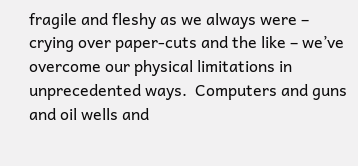fragile and fleshy as we always were – crying over paper-cuts and the like – we’ve overcome our physical limitations in unprecedented ways.  Computers and guns and oil wells and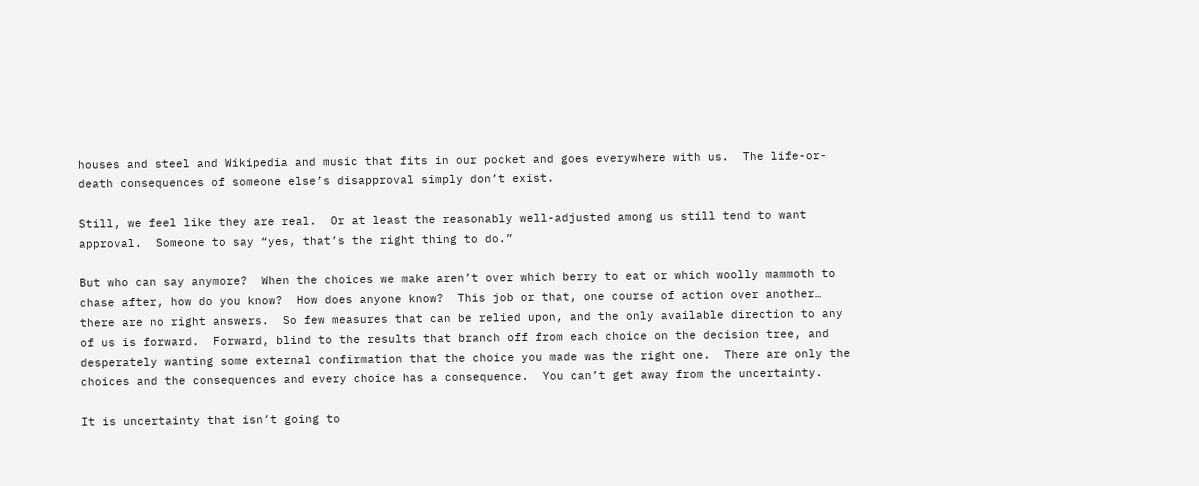houses and steel and Wikipedia and music that fits in our pocket and goes everywhere with us.  The life-or-death consequences of someone else’s disapproval simply don’t exist.

Still, we feel like they are real.  Or at least the reasonably well-adjusted among us still tend to want approval.  Someone to say “yes, that’s the right thing to do.”

But who can say anymore?  When the choices we make aren’t over which berry to eat or which woolly mammoth to chase after, how do you know?  How does anyone know?  This job or that, one course of action over another…  there are no right answers.  So few measures that can be relied upon, and the only available direction to any of us is forward.  Forward, blind to the results that branch off from each choice on the decision tree, and desperately wanting some external confirmation that the choice you made was the right one.  There are only the choices and the consequences and every choice has a consequence.  You can’t get away from the uncertainty.

It is uncertainty that isn’t going to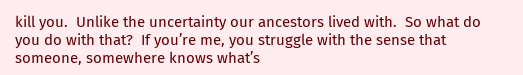kill you.  Unlike the uncertainty our ancestors lived with.  So what do you do with that?  If you’re me, you struggle with the sense that someone, somewhere knows what’s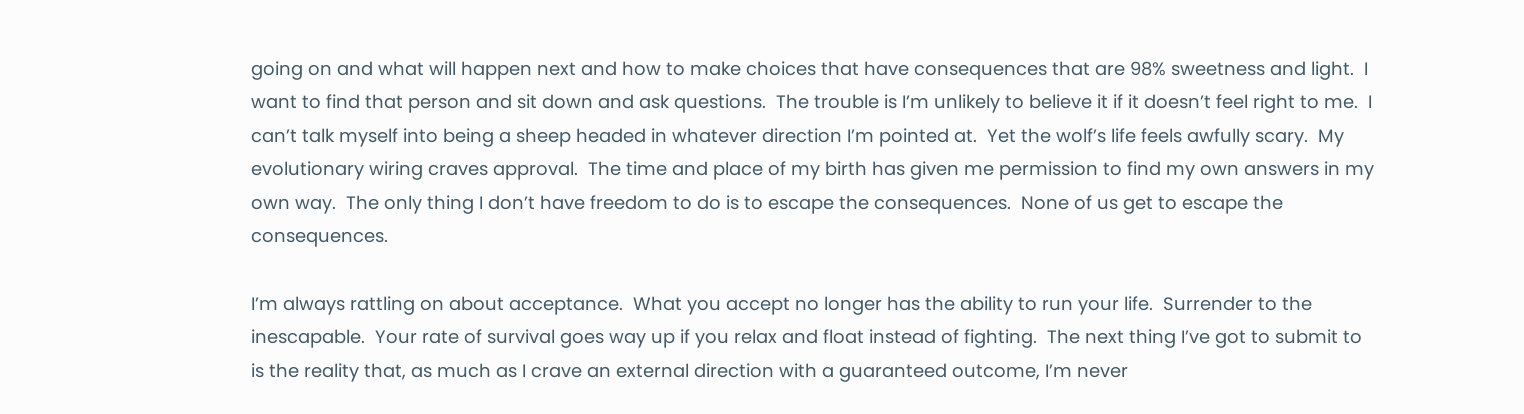going on and what will happen next and how to make choices that have consequences that are 98% sweetness and light.  I want to find that person and sit down and ask questions.  The trouble is I’m unlikely to believe it if it doesn’t feel right to me.  I can’t talk myself into being a sheep headed in whatever direction I’m pointed at.  Yet the wolf’s life feels awfully scary.  My evolutionary wiring craves approval.  The time and place of my birth has given me permission to find my own answers in my own way.  The only thing I don’t have freedom to do is to escape the consequences.  None of us get to escape the consequences.

I’m always rattling on about acceptance.  What you accept no longer has the ability to run your life.  Surrender to the inescapable.  Your rate of survival goes way up if you relax and float instead of fighting.  The next thing I’ve got to submit to is the reality that, as much as I crave an external direction with a guaranteed outcome, I’m never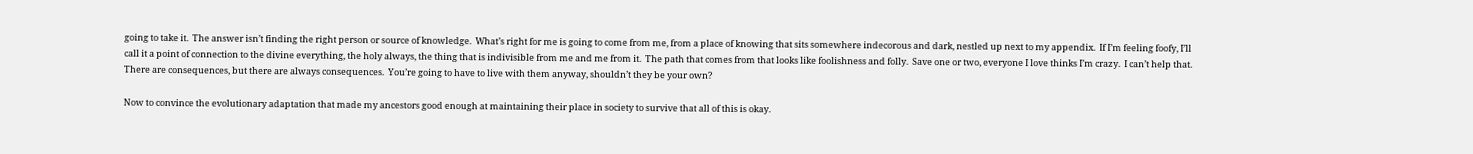going to take it.  The answer isn’t finding the right person or source of knowledge.  What’s right for me is going to come from me, from a place of knowing that sits somewhere indecorous and dark, nestled up next to my appendix.  If I’m feeling foofy, I’ll call it a point of connection to the divine everything, the holy always, the thing that is indivisible from me and me from it.  The path that comes from that looks like foolishness and folly.  Save one or two, everyone I love thinks I’m crazy.  I can’t help that.  There are consequences, but there are always consequences.  You’re going to have to live with them anyway, shouldn’t they be your own?

Now to convince the evolutionary adaptation that made my ancestors good enough at maintaining their place in society to survive that all of this is okay.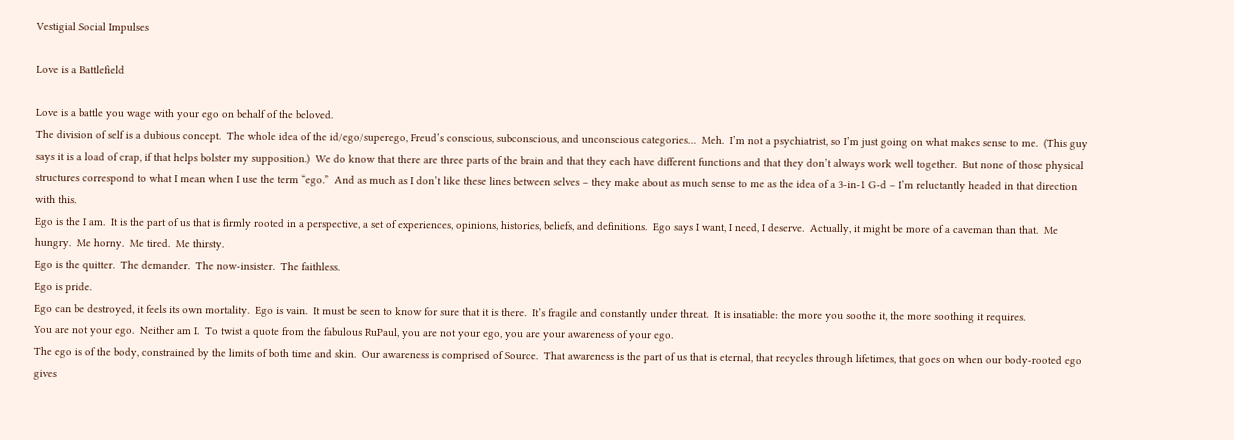Vestigial Social Impulses

Love is a Battlefield

Love is a battle you wage with your ego on behalf of the beloved.
The division of self is a dubious concept.  The whole idea of the id/ego/superego, Freud’s conscious, subconscious, and unconscious categories…  Meh.  I’m not a psychiatrist, so I’m just going on what makes sense to me.  (This guy says it is a load of crap, if that helps bolster my supposition.)  We do know that there are three parts of the brain and that they each have different functions and that they don’t always work well together.  But none of those physical structures correspond to what I mean when I use the term “ego.”  And as much as I don’t like these lines between selves – they make about as much sense to me as the idea of a 3-in-1 G-d – I’m reluctantly headed in that direction with this.
Ego is the I am.  It is the part of us that is firmly rooted in a perspective, a set of experiences, opinions, histories, beliefs, and definitions.  Ego says I want, I need, I deserve.  Actually, it might be more of a caveman than that.  Me hungry.  Me horny.  Me tired.  Me thirsty.
Ego is the quitter.  The demander.  The now-insister.  The faithless.
Ego is pride.
Ego can be destroyed, it feels its own mortality.  Ego is vain.  It must be seen to know for sure that it is there.  It’s fragile and constantly under threat.  It is insatiable: the more you soothe it, the more soothing it requires.
You are not your ego.  Neither am I.  To twist a quote from the fabulous RuPaul, you are not your ego, you are your awareness of your ego.
The ego is of the body, constrained by the limits of both time and skin.  Our awareness is comprised of Source.  That awareness is the part of us that is eternal, that recycles through lifetimes, that goes on when our body-rooted ego gives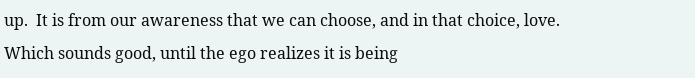up.  It is from our awareness that we can choose, and in that choice, love.
Which sounds good, until the ego realizes it is being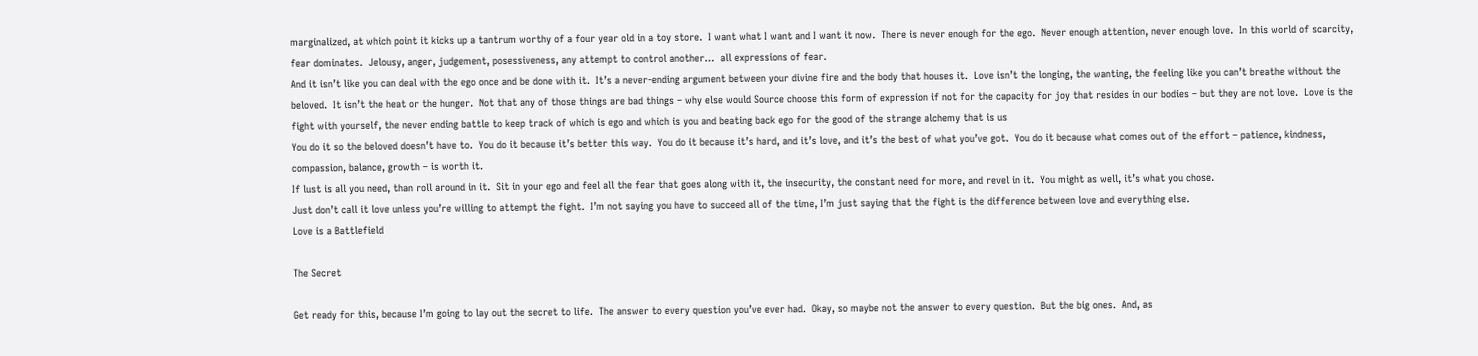marginalized, at which point it kicks up a tantrum worthy of a four year old in a toy store.  I want what I want and I want it now.  There is never enough for the ego.  Never enough attention, never enough love.  In this world of scarcity, fear dominates.  Jelousy, anger, judgement, posessiveness, any attempt to control another…  all expressions of fear.
And it isn’t like you can deal with the ego once and be done with it.  It’s a never-ending argument between your divine fire and the body that houses it.  Love isn’t the longing, the wanting, the feeling like you can’t breathe without the beloved.  It isn’t the heat or the hunger.  Not that any of those things are bad things – why else would Source choose this form of expression if not for the capacity for joy that resides in our bodies – but they are not love.  Love is the fight with yourself, the never ending battle to keep track of which is ego and which is you and beating back ego for the good of the strange alchemy that is us
You do it so the beloved doesn’t have to.  You do it because it’s better this way.  You do it because it’s hard, and it’s love, and it’s the best of what you’ve got.  You do it because what comes out of the effort – patience, kindness, compassion, balance, growth – is worth it.
If lust is all you need, than roll around in it.  Sit in your ego and feel all the fear that goes along with it, the insecurity, the constant need for more, and revel in it.  You might as well, it’s what you chose.
Just don’t call it love unless you’re willing to attempt the fight.  I’m not saying you have to succeed all of the time, I’m just saying that the fight is the difference between love and everything else.
Love is a Battlefield

The Secret

Get ready for this, because I’m going to lay out the secret to life.  The answer to every question you’ve ever had.  Okay, so maybe not the answer to every question.  But the big ones.  And, as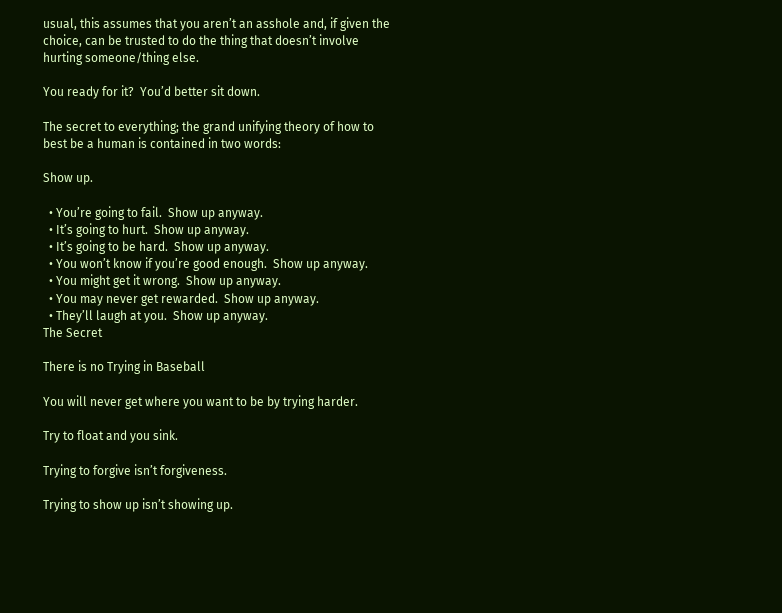usual, this assumes that you aren’t an asshole and, if given the choice, can be trusted to do the thing that doesn’t involve hurting someone/thing else.

You ready for it?  You’d better sit down.

The secret to everything; the grand unifying theory of how to best be a human is contained in two words:

Show up.

  • You’re going to fail.  Show up anyway.
  • It’s going to hurt.  Show up anyway.
  • It’s going to be hard.  Show up anyway.
  • You won’t know if you’re good enough.  Show up anyway.
  • You might get it wrong.  Show up anyway.
  • You may never get rewarded.  Show up anyway.
  • They’ll laugh at you.  Show up anyway.
The Secret

There is no Trying in Baseball

You will never get where you want to be by trying harder.

Try to float and you sink.

Trying to forgive isn’t forgiveness.

Trying to show up isn’t showing up.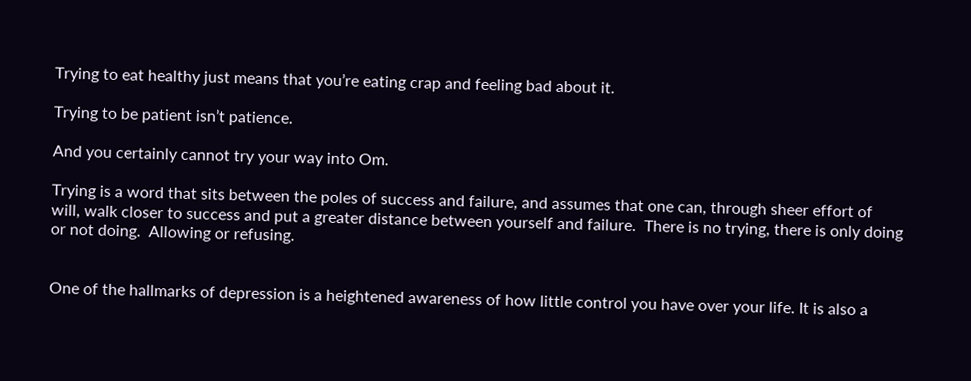Trying to eat healthy just means that you’re eating crap and feeling bad about it.

Trying to be patient isn’t patience.

And you certainly cannot try your way into Om.

Trying is a word that sits between the poles of success and failure, and assumes that one can, through sheer effort of will, walk closer to success and put a greater distance between yourself and failure.  There is no trying, there is only doing or not doing.  Allowing or refusing.


One of the hallmarks of depression is a heightened awareness of how little control you have over your life. It is also a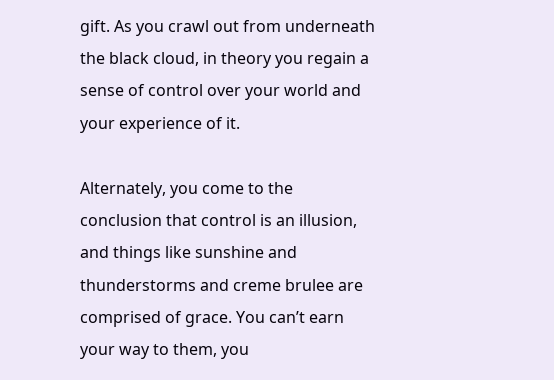gift. As you crawl out from underneath the black cloud, in theory you regain a sense of control over your world and your experience of it.

Alternately, you come to the conclusion that control is an illusion, and things like sunshine and thunderstorms and creme brulee are comprised of grace. You can’t earn your way to them, you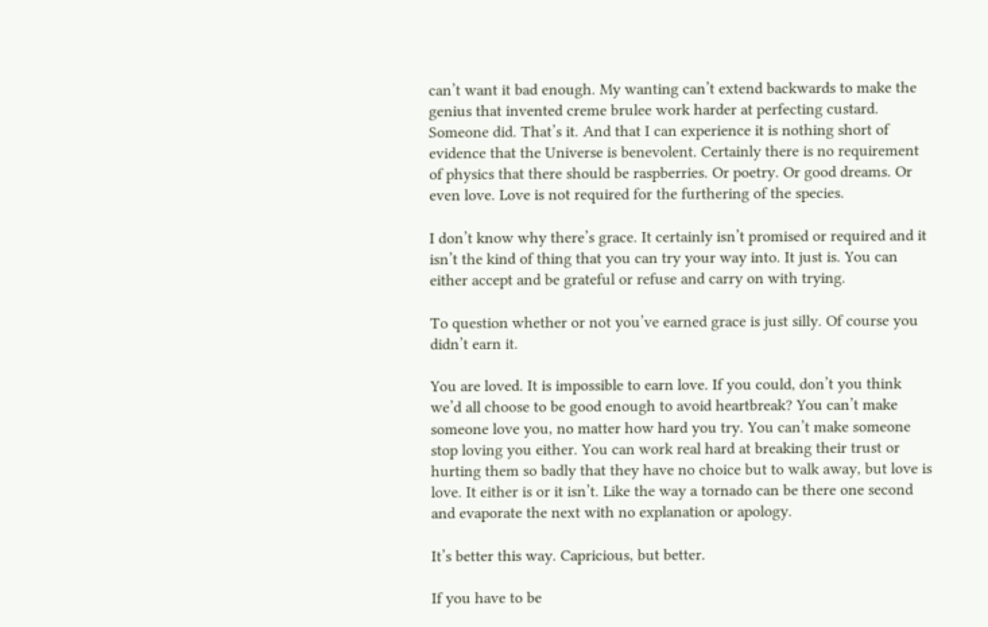can’t want it bad enough. My wanting can’t extend backwards to make the genius that invented creme brulee work harder at perfecting custard. Someone did. That’s it. And that I can experience it is nothing short of evidence that the Universe is benevolent. Certainly there is no requirement of physics that there should be raspberries. Or poetry. Or good dreams. Or even love. Love is not required for the furthering of the species.

I don’t know why there’s grace. It certainly isn’t promised or required and it isn’t the kind of thing that you can try your way into. It just is. You can either accept and be grateful or refuse and carry on with trying.

To question whether or not you’ve earned grace is just silly. Of course you didn’t earn it.

You are loved. It is impossible to earn love. If you could, don’t you think we’d all choose to be good enough to avoid heartbreak? You can’t make someone love you, no matter how hard you try. You can’t make someone stop loving you either. You can work real hard at breaking their trust or hurting them so badly that they have no choice but to walk away, but love is love. It either is or it isn’t. Like the way a tornado can be there one second and evaporate the next with no explanation or apology.

It’s better this way. Capricious, but better.

If you have to be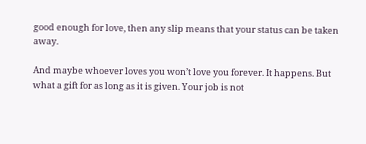good enough for love, then any slip means that your status can be taken away.

And maybe whoever loves you won’t love you forever. It happens. But what a gift for as long as it is given. Your job is not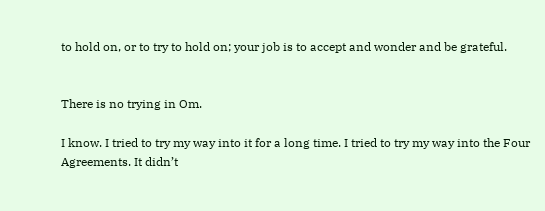to hold on, or to try to hold on; your job is to accept and wonder and be grateful.


There is no trying in Om.

I know. I tried to try my way into it for a long time. I tried to try my way into the Four Agreements. It didn’t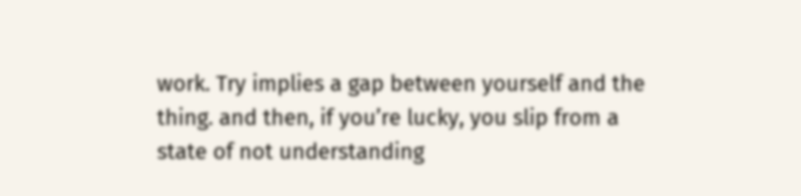work. Try implies a gap between yourself and the thing. and then, if you’re lucky, you slip from a state of not understanding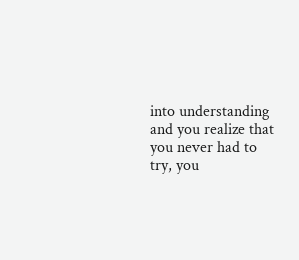into understanding and you realize that you never had to try, you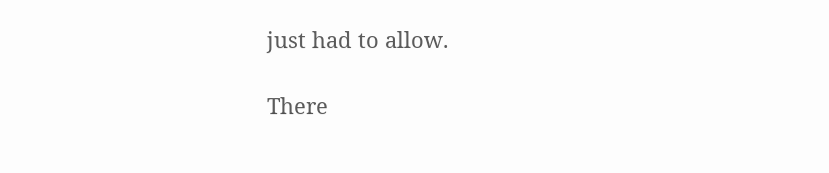just had to allow.

There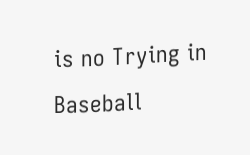is no Trying in Baseball